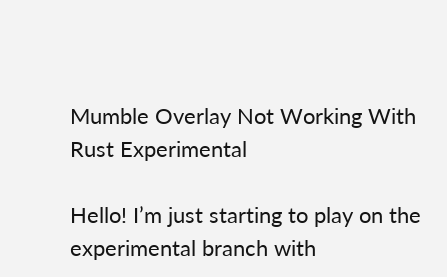Mumble Overlay Not Working With Rust Experimental

Hello! I’m just starting to play on the experimental branch with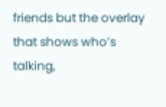friends but the overlay that shows who’s talking,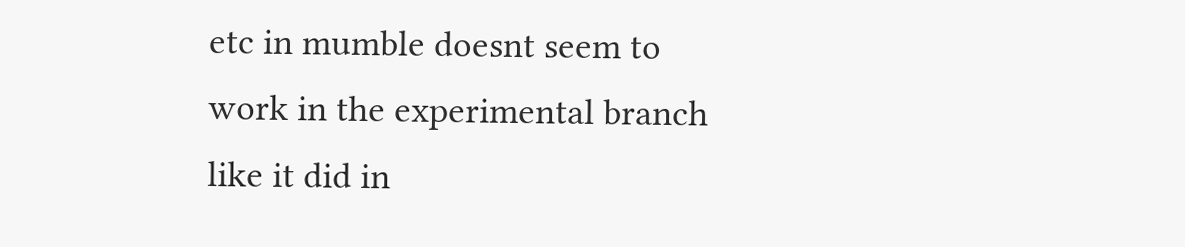etc in mumble doesnt seem to work in the experimental branch like it did in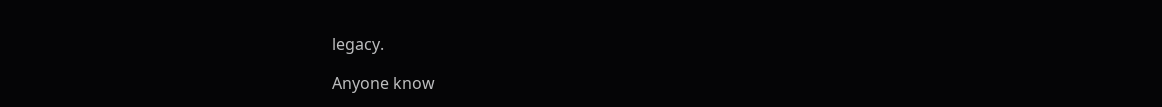legacy.

Anyone know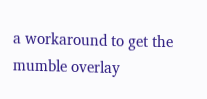a workaround to get the mumble overlay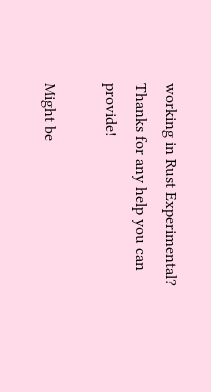working in Rust Experimental? Thanks for any help you can provide!

Might be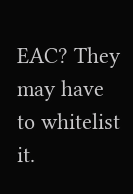EAC? They may have to whitelist it.